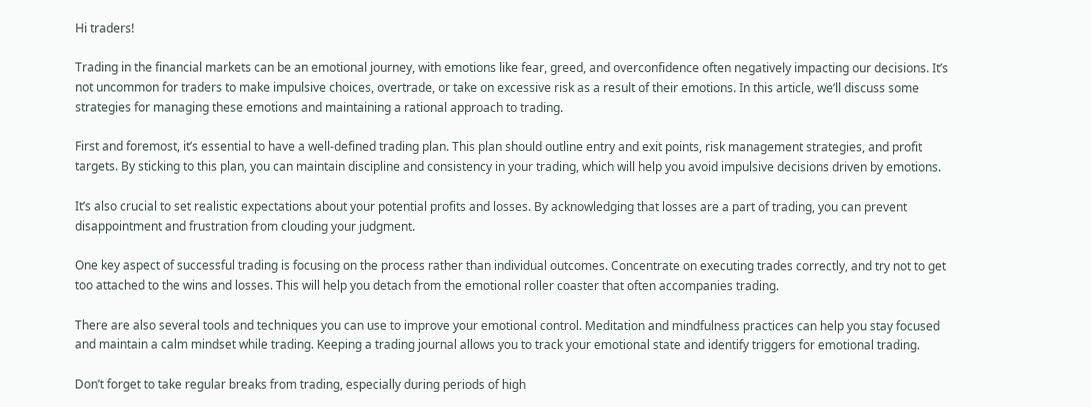Hi traders!

Trading in the financial markets can be an emotional journey, with emotions like fear, greed, and overconfidence often negatively impacting our decisions. It’s not uncommon for traders to make impulsive choices, overtrade, or take on excessive risk as a result of their emotions. In this article, we’ll discuss some strategies for managing these emotions and maintaining a rational approach to trading.

First and foremost, it’s essential to have a well-defined trading plan. This plan should outline entry and exit points, risk management strategies, and profit targets. By sticking to this plan, you can maintain discipline and consistency in your trading, which will help you avoid impulsive decisions driven by emotions.

It’s also crucial to set realistic expectations about your potential profits and losses. By acknowledging that losses are a part of trading, you can prevent disappointment and frustration from clouding your judgment.

One key aspect of successful trading is focusing on the process rather than individual outcomes. Concentrate on executing trades correctly, and try not to get too attached to the wins and losses. This will help you detach from the emotional roller coaster that often accompanies trading.

There are also several tools and techniques you can use to improve your emotional control. Meditation and mindfulness practices can help you stay focused and maintain a calm mindset while trading. Keeping a trading journal allows you to track your emotional state and identify triggers for emotional trading.

Don’t forget to take regular breaks from trading, especially during periods of high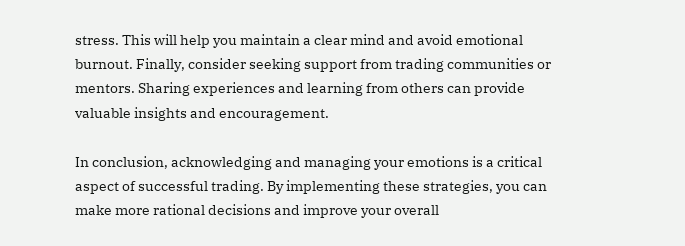stress. This will help you maintain a clear mind and avoid emotional burnout. Finally, consider seeking support from trading communities or mentors. Sharing experiences and learning from others can provide valuable insights and encouragement.

In conclusion, acknowledging and managing your emotions is a critical aspect of successful trading. By implementing these strategies, you can make more rational decisions and improve your overall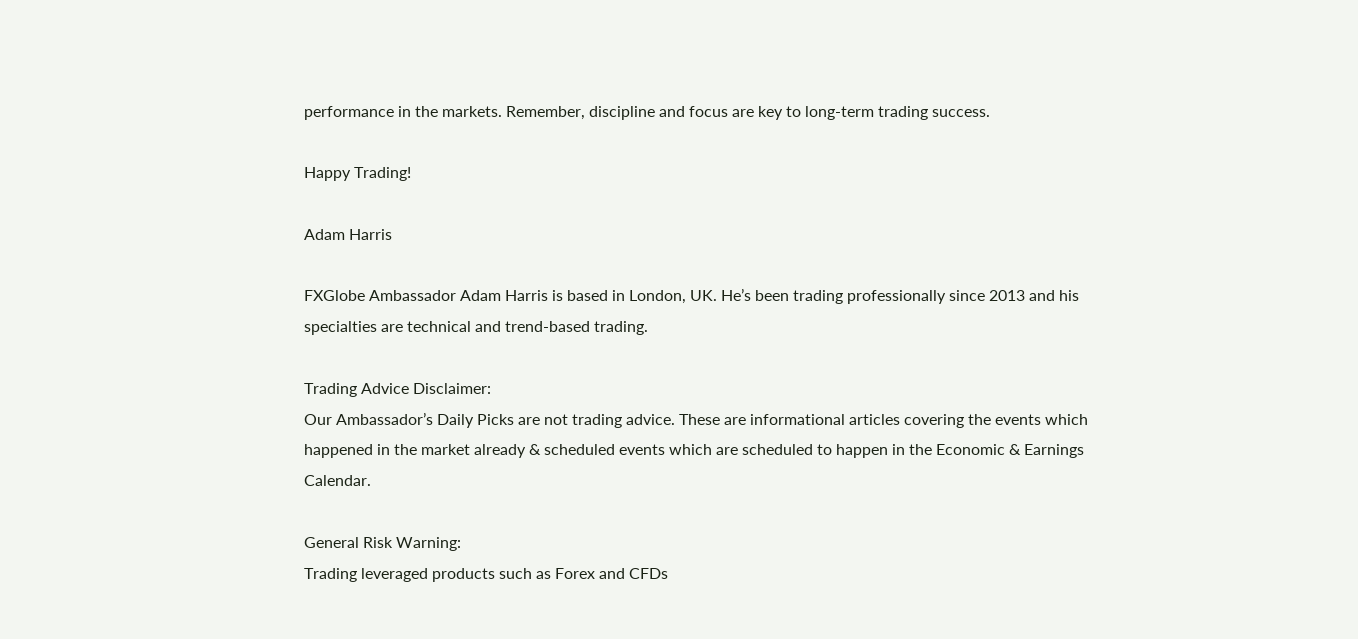performance in the markets. Remember, discipline and focus are key to long-term trading success.

Happy Trading!

Adam Harris

FXGlobe Ambassador Adam Harris is based in London, UK. He’s been trading professionally since 2013 and his specialties are technical and trend-based trading.

Trading Advice Disclaimer:
Our Ambassador’s Daily Picks are not trading advice. These are informational articles covering the events which happened in the market already & scheduled events which are scheduled to happen in the Economic & Earnings Calendar.

General Risk Warning:
Trading leveraged products such as Forex and CFDs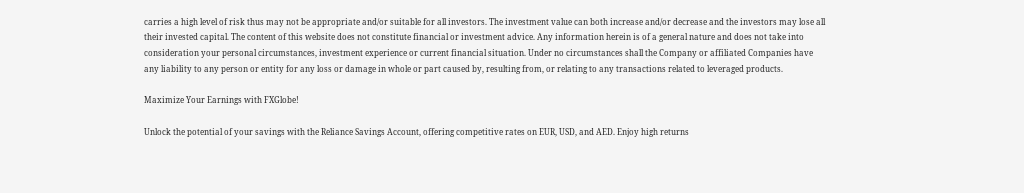carries a high level of risk thus may not be appropriate and/or suitable for all investors. The investment value can both increase and/or decrease and the investors may lose all their invested capital. The content of this website does not constitute financial or investment advice. Any information herein is of a general nature and does not take into consideration your personal circumstances, investment experience or current financial situation. Under no circumstances shall the Company or affiliated Companies have any liability to any person or entity for any loss or damage in whole or part caused by, resulting from, or relating to any transactions related to leveraged products.

Maximize Your Earnings with FXGlobe!

Unlock the potential of your savings with the Reliance Savings Account, offering competitive rates on EUR, USD, and AED. Enjoy high returns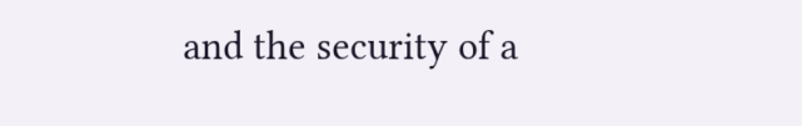and the security of a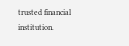trusted financial institution.